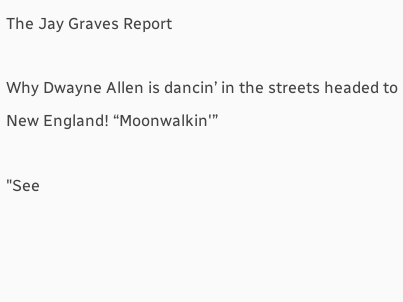The Jay Graves Report

Why Dwayne Allen is dancin’ in the streets headed to New England! “Moonwalkin'”

"See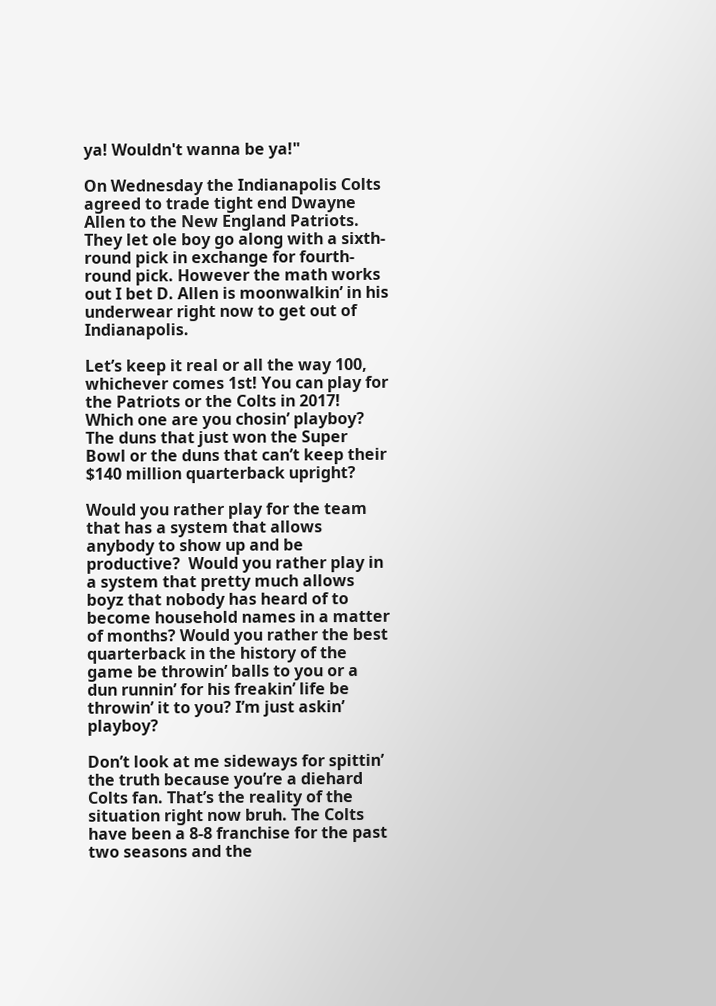ya! Wouldn't wanna be ya!"

On Wednesday the Indianapolis Colts agreed to trade tight end Dwayne Allen to the New England Patriots. They let ole boy go along with a sixth-round pick in exchange for fourth-round pick. However the math works out I bet D. Allen is moonwalkin’ in his underwear right now to get out of Indianapolis.

Let’s keep it real or all the way 100, whichever comes 1st! You can play for the Patriots or the Colts in 2017! Which one are you chosin’ playboy? The duns that just won the Super Bowl or the duns that can’t keep their $140 million quarterback upright?

Would you rather play for the team that has a system that allows anybody to show up and be productive?  Would you rather play in a system that pretty much allows boyz that nobody has heard of to become household names in a matter of months? Would you rather the best quarterback in the history of the game be throwin’ balls to you or a dun runnin’ for his freakin’ life be throwin’ it to you? I’m just askin’ playboy?

Don’t look at me sideways for spittin’ the truth because you’re a diehard Colts fan. That’s the reality of the situation right now bruh. The Colts have been a 8-8 franchise for the past two seasons and the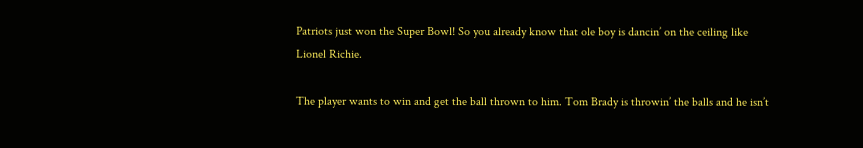Patriots just won the Super Bowl! So you already know that ole boy is dancin’ on the ceiling like Lionel Richie.

The player wants to win and get the ball thrown to him. Tom Brady is throwin’ the balls and he isn’t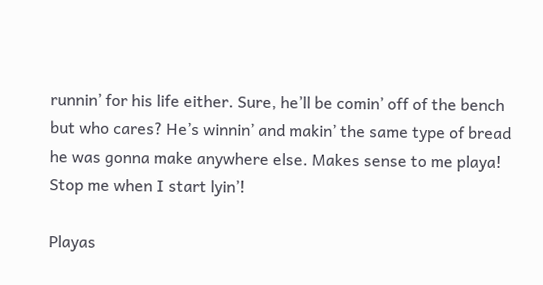runnin’ for his life either. Sure, he’ll be comin’ off of the bench but who cares? He’s winnin’ and makin’ the same type of bread he was gonna make anywhere else. Makes sense to me playa! Stop me when I start lyin’!

Playas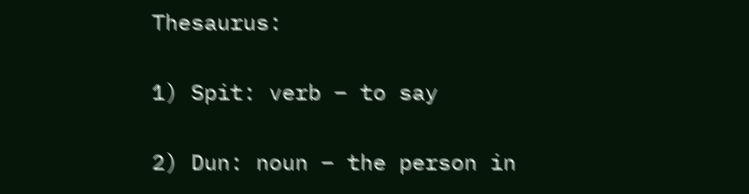Thesaurus:

1) Spit: verb – to say

2) Dun: noun – the person in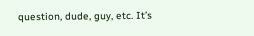question, dude, guy, etc. It’s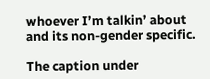whoever I’m talkin’ about and its non-gender specific.

The caption under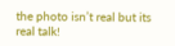the photo isn’t real but its real talk!